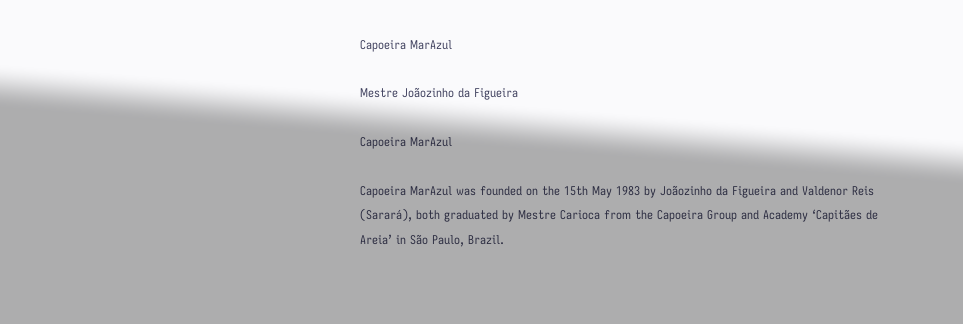Capoeira MarAzul

Mestre Joãozinho da Figueira

Capoeira MarAzul

Capoeira MarAzul was founded on the 15th May 1983 by Joãozinho da Figueira and Valdenor Reis (Sarará), both graduated by Mestre Carioca from the Capoeira Group and Academy ‘Capitães de Areia’ in São Paulo, Brazil.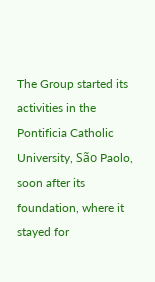The Group started its activities in the Pontificia Catholic University, São Paolo, soon after its foundation, where it stayed for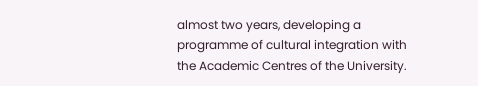almost two years, developing a programme of cultural integration with the Academic Centres of the University.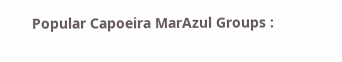Popular Capoeira MarAzul Groups :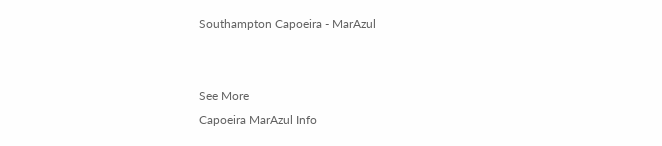Southampton Capoeira - MarAzul


See More
Capoeira MarAzul Info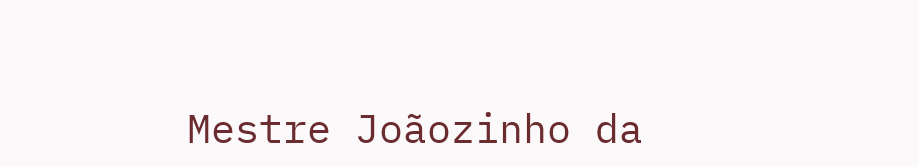Mestre Joãozinho da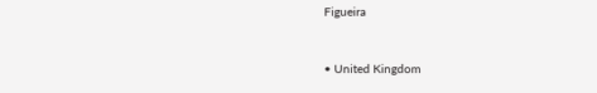Figueira


• United Kingdom